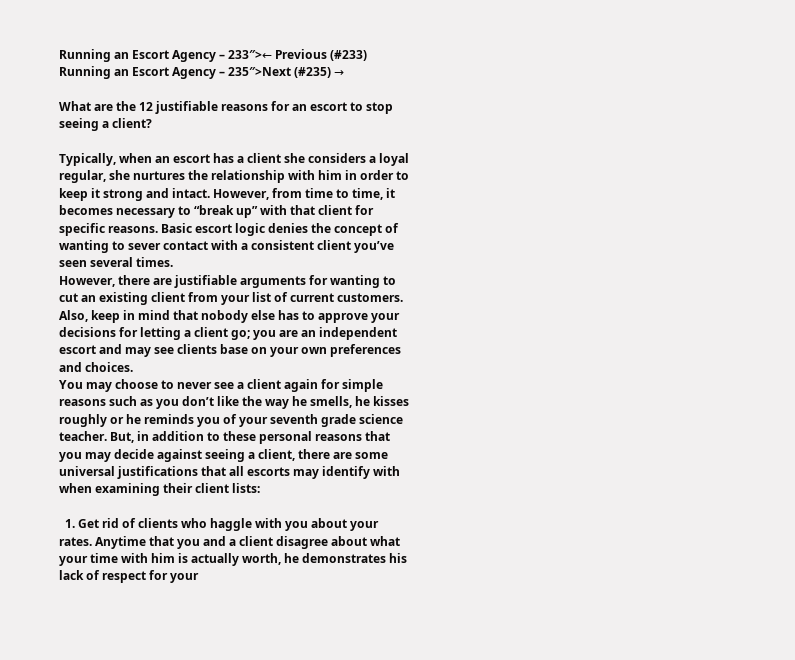Running an Escort Agency – 233″>← Previous (#233)
Running an Escort Agency – 235″>Next (#235) →

What are the 12 justifiable reasons for an escort to stop seeing a client?

Typically, when an escort has a client she considers a loyal regular, she nurtures the relationship with him in order to keep it strong and intact. However, from time to time, it becomes necessary to “break up” with that client for specific reasons. Basic escort logic denies the concept of wanting to sever contact with a consistent client you’ve seen several times.
However, there are justifiable arguments for wanting to cut an existing client from your list of current customers. Also, keep in mind that nobody else has to approve your decisions for letting a client go; you are an independent escort and may see clients base on your own preferences and choices.
You may choose to never see a client again for simple reasons such as you don’t like the way he smells, he kisses roughly or he reminds you of your seventh grade science teacher. But, in addition to these personal reasons that you may decide against seeing a client, there are some universal justifications that all escorts may identify with when examining their client lists:

  1. Get rid of clients who haggle with you about your rates. Anytime that you and a client disagree about what your time with him is actually worth, he demonstrates his lack of respect for your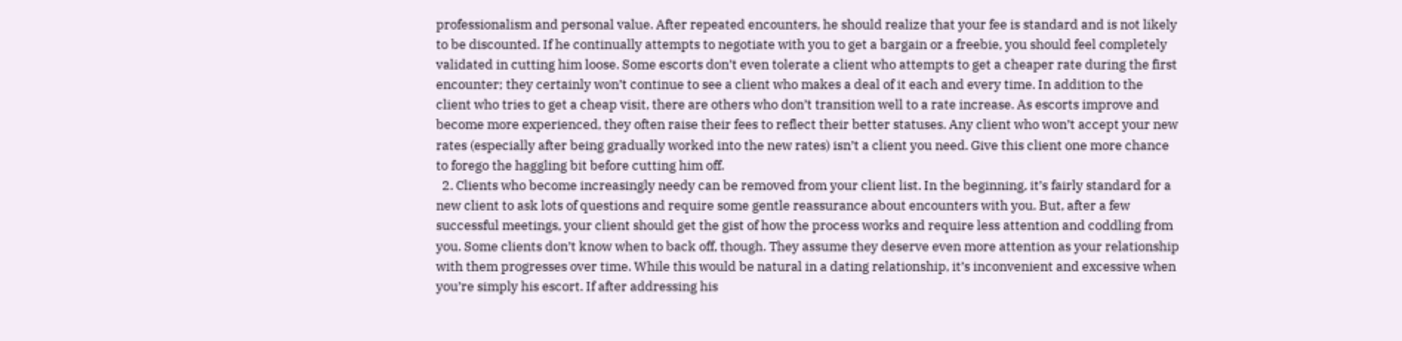professionalism and personal value. After repeated encounters, he should realize that your fee is standard and is not likely to be discounted. If he continually attempts to negotiate with you to get a bargain or a freebie, you should feel completely validated in cutting him loose. Some escorts don’t even tolerate a client who attempts to get a cheaper rate during the first encounter; they certainly won’t continue to see a client who makes a deal of it each and every time. In addition to the client who tries to get a cheap visit, there are others who don’t transition well to a rate increase. As escorts improve and become more experienced, they often raise their fees to reflect their better statuses. Any client who won’t accept your new rates (especially after being gradually worked into the new rates) isn’t a client you need. Give this client one more chance to forego the haggling bit before cutting him off.
  2. Clients who become increasingly needy can be removed from your client list. In the beginning, it’s fairly standard for a new client to ask lots of questions and require some gentle reassurance about encounters with you. But, after a few successful meetings, your client should get the gist of how the process works and require less attention and coddling from you. Some clients don’t know when to back off, though. They assume they deserve even more attention as your relationship with them progresses over time. While this would be natural in a dating relationship, it’s inconvenient and excessive when you’re simply his escort. If after addressing his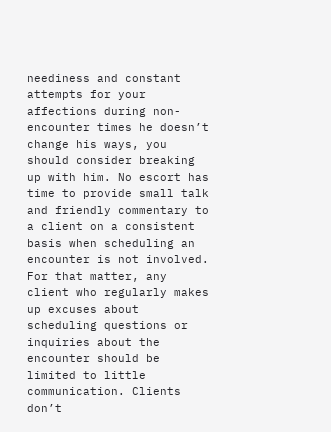neediness and constant attempts for your affections during non-encounter times he doesn’t change his ways, you should consider breaking up with him. No escort has time to provide small talk and friendly commentary to a client on a consistent basis when scheduling an encounter is not involved. For that matter, any client who regularly makes up excuses about scheduling questions or inquiries about the encounter should be limited to little communication. Clients don’t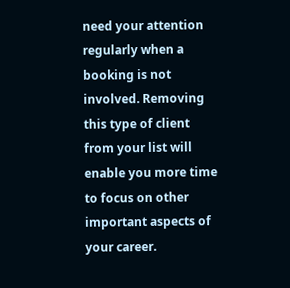need your attention regularly when a booking is not involved. Removing this type of client from your list will enable you more time to focus on other important aspects of your career.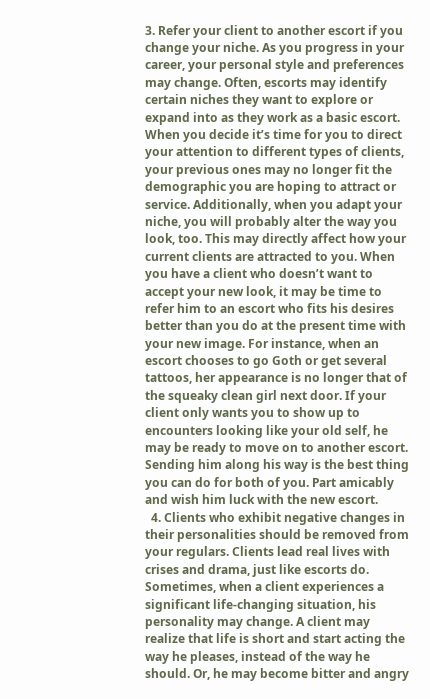3. Refer your client to another escort if you change your niche. As you progress in your career, your personal style and preferences may change. Often, escorts may identify certain niches they want to explore or expand into as they work as a basic escort. When you decide it’s time for you to direct your attention to different types of clients, your previous ones may no longer fit the demographic you are hoping to attract or service. Additionally, when you adapt your niche, you will probably alter the way you look, too. This may directly affect how your current clients are attracted to you. When you have a client who doesn’t want to accept your new look, it may be time to refer him to an escort who fits his desires better than you do at the present time with your new image. For instance, when an escort chooses to go Goth or get several tattoos, her appearance is no longer that of the squeaky clean girl next door. If your client only wants you to show up to encounters looking like your old self, he may be ready to move on to another escort. Sending him along his way is the best thing you can do for both of you. Part amicably and wish him luck with the new escort.
  4. Clients who exhibit negative changes in their personalities should be removed from your regulars. Clients lead real lives with crises and drama, just like escorts do. Sometimes, when a client experiences a significant life-changing situation, his personality may change. A client may realize that life is short and start acting the way he pleases, instead of the way he should. Or, he may become bitter and angry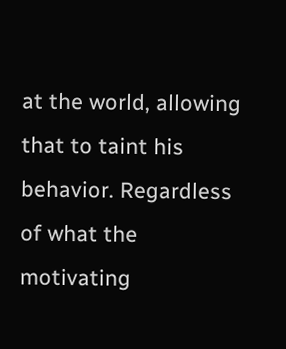at the world, allowing that to taint his behavior. Regardless of what the motivating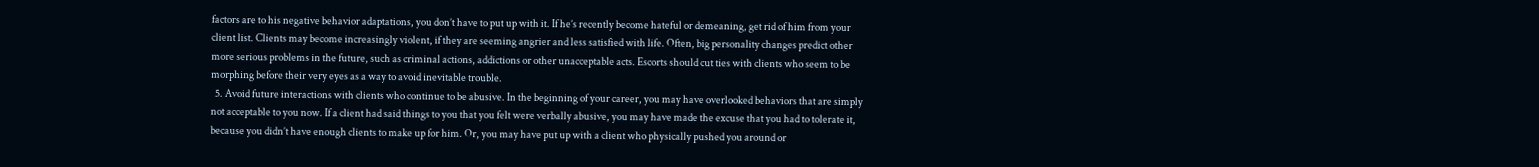factors are to his negative behavior adaptations, you don’t have to put up with it. If he’s recently become hateful or demeaning, get rid of him from your client list. Clients may become increasingly violent, if they are seeming angrier and less satisfied with life. Often, big personality changes predict other more serious problems in the future, such as criminal actions, addictions or other unacceptable acts. Escorts should cut ties with clients who seem to be morphing before their very eyes as a way to avoid inevitable trouble.
  5. Avoid future interactions with clients who continue to be abusive. In the beginning of your career, you may have overlooked behaviors that are simply not acceptable to you now. If a client had said things to you that you felt were verbally abusive, you may have made the excuse that you had to tolerate it, because you didn’t have enough clients to make up for him. Or, you may have put up with a client who physically pushed you around or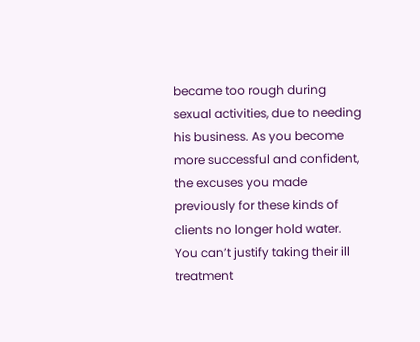became too rough during sexual activities, due to needing his business. As you become more successful and confident, the excuses you made previously for these kinds of clients no longer hold water. You can’t justify taking their ill treatment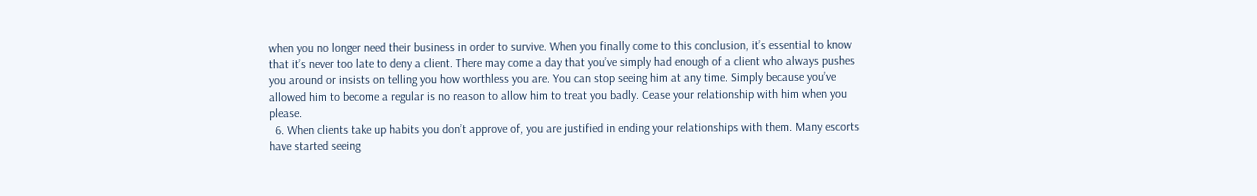when you no longer need their business in order to survive. When you finally come to this conclusion, it’s essential to know that it’s never too late to deny a client. There may come a day that you’ve simply had enough of a client who always pushes you around or insists on telling you how worthless you are. You can stop seeing him at any time. Simply because you’ve allowed him to become a regular is no reason to allow him to treat you badly. Cease your relationship with him when you please.
  6. When clients take up habits you don’t approve of, you are justified in ending your relationships with them. Many escorts have started seeing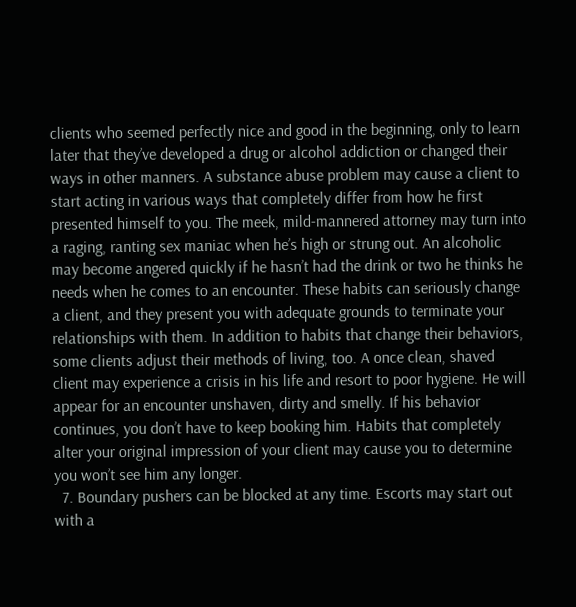clients who seemed perfectly nice and good in the beginning, only to learn later that they’ve developed a drug or alcohol addiction or changed their ways in other manners. A substance abuse problem may cause a client to start acting in various ways that completely differ from how he first presented himself to you. The meek, mild-mannered attorney may turn into a raging, ranting sex maniac when he’s high or strung out. An alcoholic may become angered quickly if he hasn’t had the drink or two he thinks he needs when he comes to an encounter. These habits can seriously change a client, and they present you with adequate grounds to terminate your relationships with them. In addition to habits that change their behaviors, some clients adjust their methods of living, too. A once clean, shaved client may experience a crisis in his life and resort to poor hygiene. He will appear for an encounter unshaven, dirty and smelly. If his behavior continues, you don’t have to keep booking him. Habits that completely alter your original impression of your client may cause you to determine you won’t see him any longer.
  7. Boundary pushers can be blocked at any time. Escorts may start out with a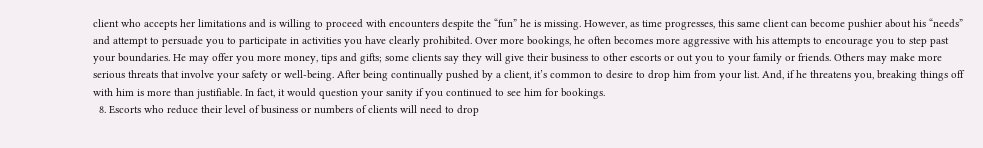client who accepts her limitations and is willing to proceed with encounters despite the “fun” he is missing. However, as time progresses, this same client can become pushier about his “needs” and attempt to persuade you to participate in activities you have clearly prohibited. Over more bookings, he often becomes more aggressive with his attempts to encourage you to step past your boundaries. He may offer you more money, tips and gifts; some clients say they will give their business to other escorts or out you to your family or friends. Others may make more serious threats that involve your safety or well-being. After being continually pushed by a client, it’s common to desire to drop him from your list. And, if he threatens you, breaking things off with him is more than justifiable. In fact, it would question your sanity if you continued to see him for bookings.
  8. Escorts who reduce their level of business or numbers of clients will need to drop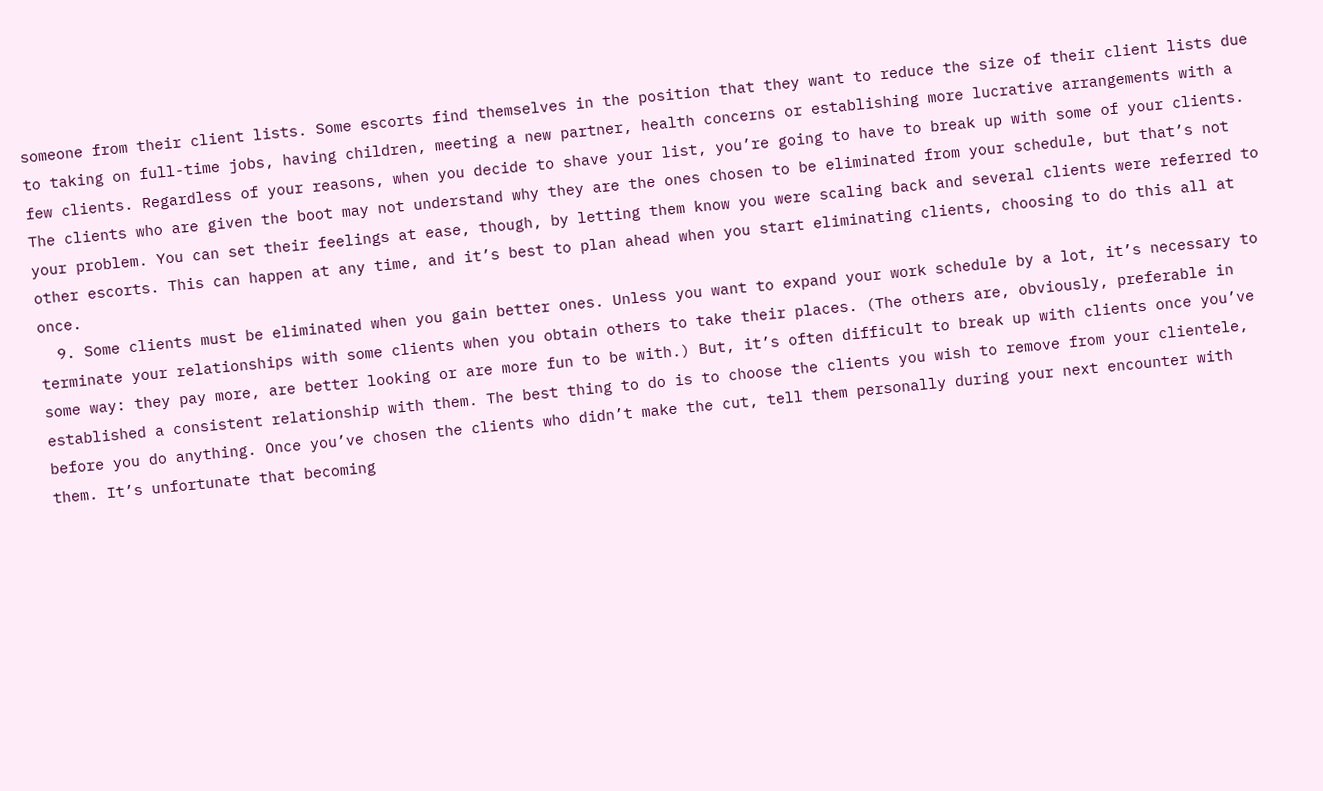someone from their client lists. Some escorts find themselves in the position that they want to reduce the size of their client lists due to taking on full-time jobs, having children, meeting a new partner, health concerns or establishing more lucrative arrangements with a few clients. Regardless of your reasons, when you decide to shave your list, you’re going to have to break up with some of your clients. The clients who are given the boot may not understand why they are the ones chosen to be eliminated from your schedule, but that’s not your problem. You can set their feelings at ease, though, by letting them know you were scaling back and several clients were referred to other escorts. This can happen at any time, and it’s best to plan ahead when you start eliminating clients, choosing to do this all at once.
  9. Some clients must be eliminated when you gain better ones. Unless you want to expand your work schedule by a lot, it’s necessary to terminate your relationships with some clients when you obtain others to take their places. (The others are, obviously, preferable in some way: they pay more, are better looking or are more fun to be with.) But, it’s often difficult to break up with clients once you’ve established a consistent relationship with them. The best thing to do is to choose the clients you wish to remove from your clientele, before you do anything. Once you’ve chosen the clients who didn’t make the cut, tell them personally during your next encounter with them. It’s unfortunate that becoming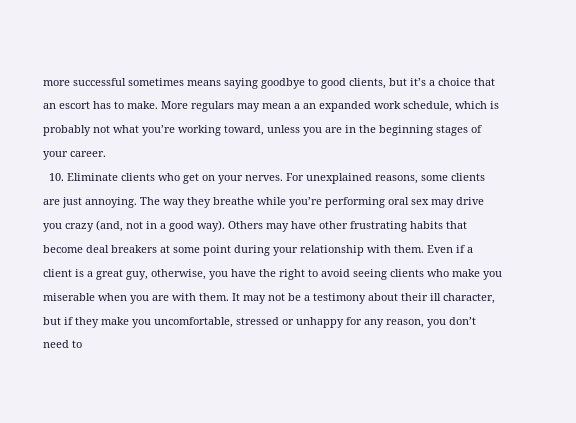more successful sometimes means saying goodbye to good clients, but it’s a choice that an escort has to make. More regulars may mean a an expanded work schedule, which is probably not what you’re working toward, unless you are in the beginning stages of your career.
  10. Eliminate clients who get on your nerves. For unexplained reasons, some clients are just annoying. The way they breathe while you’re performing oral sex may drive you crazy (and, not in a good way). Others may have other frustrating habits that become deal breakers at some point during your relationship with them. Even if a client is a great guy, otherwise, you have the right to avoid seeing clients who make you miserable when you are with them. It may not be a testimony about their ill character, but if they make you uncomfortable, stressed or unhappy for any reason, you don’t need to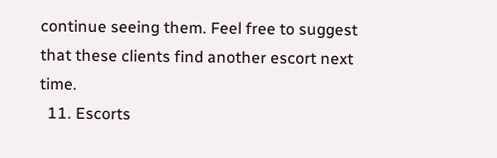continue seeing them. Feel free to suggest that these clients find another escort next time.
  11. Escorts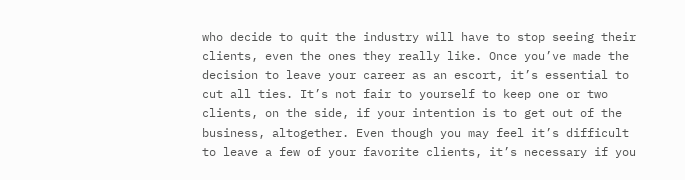who decide to quit the industry will have to stop seeing their clients, even the ones they really like. Once you’ve made the decision to leave your career as an escort, it’s essential to cut all ties. It’s not fair to yourself to keep one or two clients, on the side, if your intention is to get out of the business, altogether. Even though you may feel it’s difficult to leave a few of your favorite clients, it’s necessary if you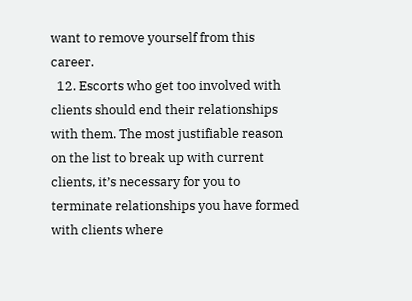want to remove yourself from this career.
  12. Escorts who get too involved with clients should end their relationships with them. The most justifiable reason on the list to break up with current clients, it’s necessary for you to terminate relationships you have formed with clients where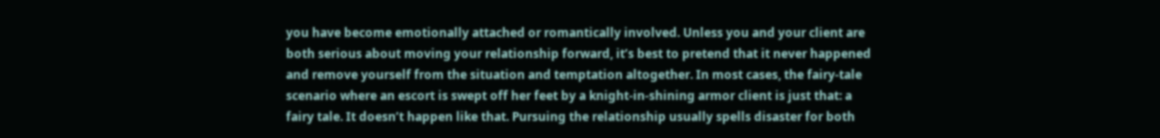you have become emotionally attached or romantically involved. Unless you and your client are both serious about moving your relationship forward, it’s best to pretend that it never happened and remove yourself from the situation and temptation altogether. In most cases, the fairy-tale scenario where an escort is swept off her feet by a knight-in-shining armor client is just that: a fairy tale. It doesn’t happen like that. Pursuing the relationship usually spells disaster for both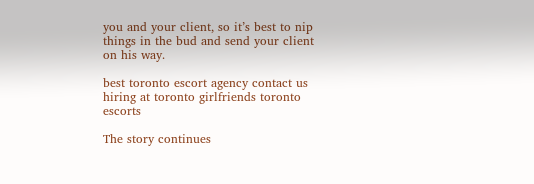you and your client, so it’s best to nip things in the bud and send your client on his way.

best toronto escort agency contact us hiring at toronto girlfriends toronto escorts

The story continues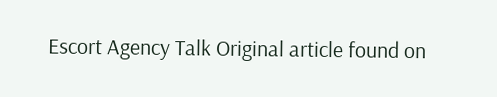Escort Agency Talk Original article found on